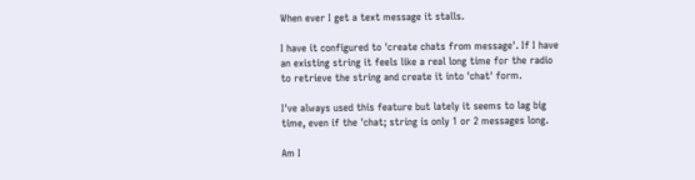When ever I get a text message it stalls.

I have it configured to 'create chats from message'. If I have an existing string it feels like a real long time for the radio to retrieve the string and create it into 'chat' form.

I've always used this feature but lately it seems to lag big time, even if the 'chat; string is only 1 or 2 messages long.

Am I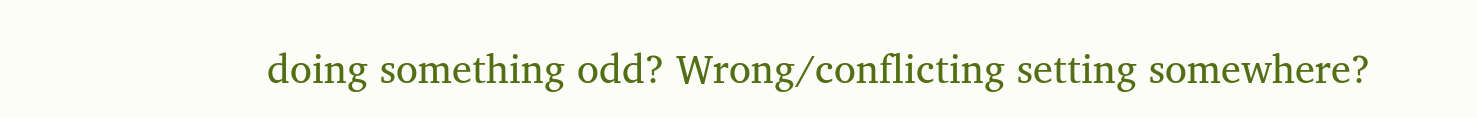doing something odd? Wrong/conflicting setting somewhere?